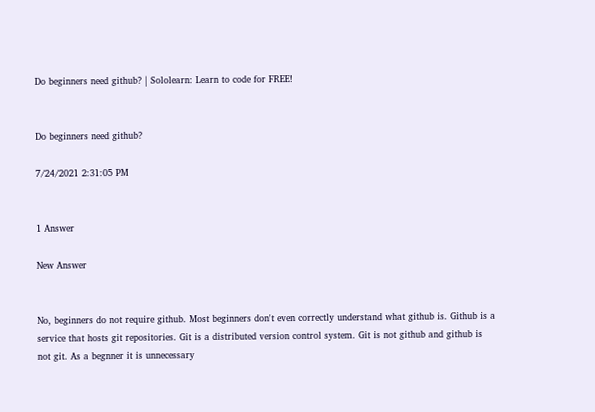Do beginners need github? | Sololearn: Learn to code for FREE!


Do beginners need github?

7/24/2021 2:31:05 PM


1 Answer

New Answer


No, beginners do not require github. Most beginners don't even correctly understand what github is. Github is a service that hosts git repositories. Git is a distributed version control system. Git is not github and github is not git. As a begnner it is unnecessary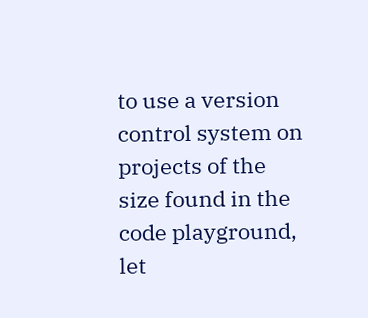to use a version control system on projects of the size found in the code playground, let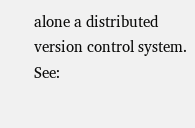alone a distributed version control system. See: